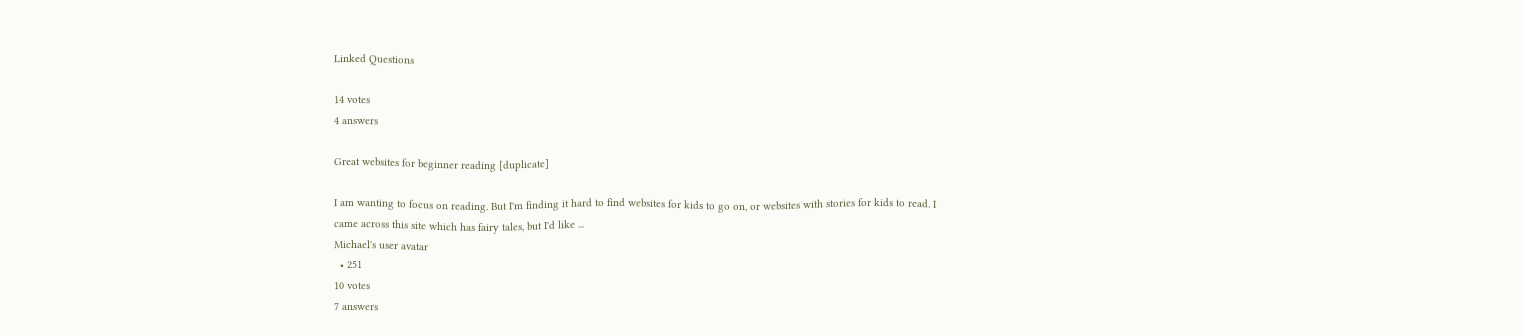Linked Questions

14 votes
4 answers

Great websites for beginner reading [duplicate]

I am wanting to focus on reading. But I'm finding it hard to find websites for kids to go on, or websites with stories for kids to read. I came across this site which has fairy tales, but I'd like ...
Michael's user avatar
  • 251
10 votes
7 answers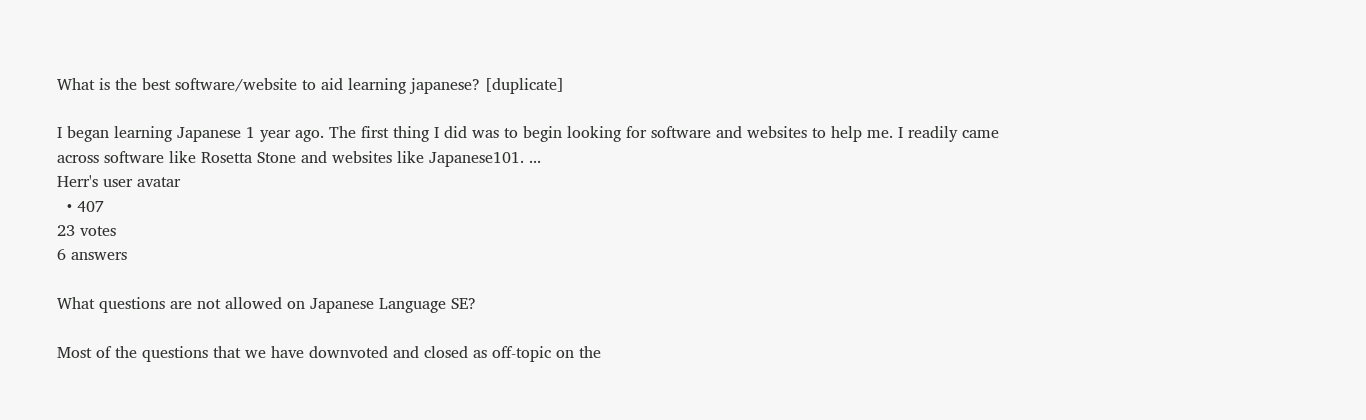What is the best software/website to aid learning japanese? [duplicate]

I began learning Japanese 1 year ago. The first thing I did was to begin looking for software and websites to help me. I readily came across software like Rosetta Stone and websites like Japanese101. ...
Herr's user avatar
  • 407
23 votes
6 answers

What questions are not allowed on Japanese Language SE?

Most of the questions that we have downvoted and closed as off-topic on the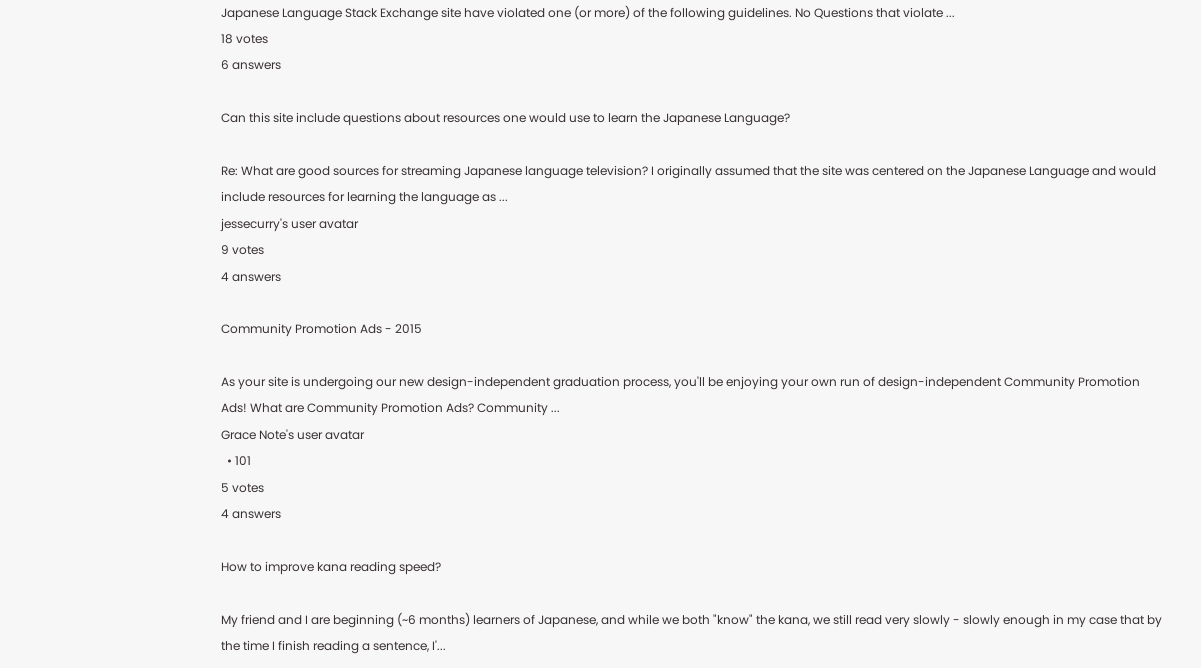Japanese Language Stack Exchange site have violated one (or more) of the following guidelines. No Questions that violate ...
18 votes
6 answers

Can this site include questions about resources one would use to learn the Japanese Language?

Re: What are good sources for streaming Japanese language television? I originally assumed that the site was centered on the Japanese Language and would include resources for learning the language as ...
jessecurry's user avatar
9 votes
4 answers

Community Promotion Ads - 2015

As your site is undergoing our new design-independent graduation process, you'll be enjoying your own run of design-independent Community Promotion Ads! What are Community Promotion Ads? Community ...
Grace Note's user avatar
  • 101
5 votes
4 answers

How to improve kana reading speed?

My friend and I are beginning (~6 months) learners of Japanese, and while we both "know" the kana, we still read very slowly - slowly enough in my case that by the time I finish reading a sentence, I'...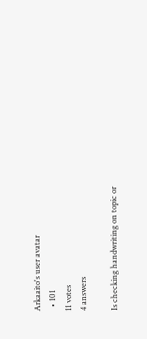Arkaaito's user avatar
  • 101
11 votes
4 answers

Is checking handwriting on topic or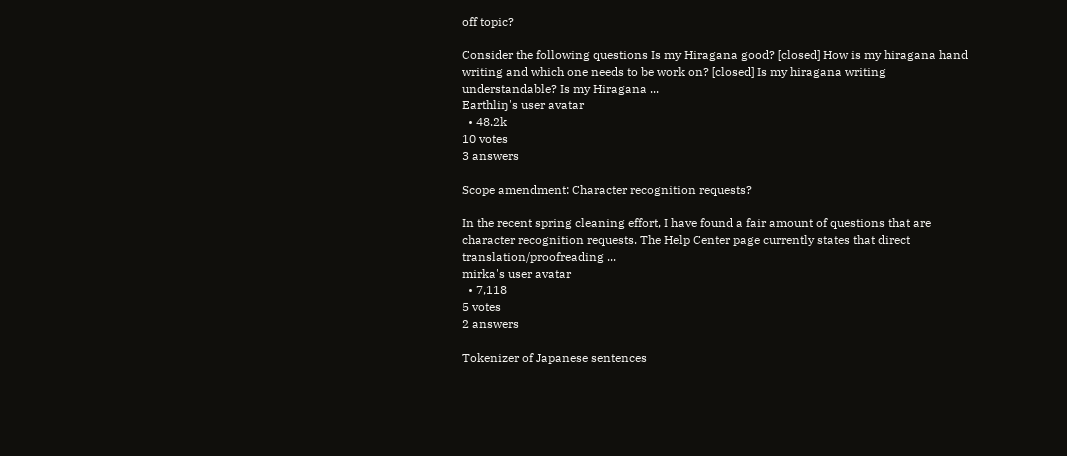off topic?

Consider the following questions Is my Hiragana good? [closed] How is my hiragana hand writing and which one needs to be work on? [closed] Is my hiragana writing understandable? Is my Hiragana ...
Earthliŋ's user avatar
  • 48.2k
10 votes
3 answers

Scope amendment: Character recognition requests?

In the recent spring cleaning effort, I have found a fair amount of questions that are character recognition requests. The Help Center page currently states that direct translation/proofreading ...
mirka's user avatar
  • 7,118
5 votes
2 answers

Tokenizer of Japanese sentences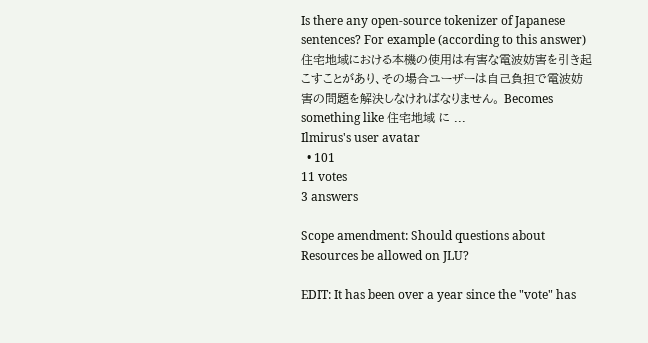Is there any open-source tokenizer of Japanese sentences? For example (according to this answer) 住宅地域における本機の使用は有害な電波妨害を引き起こすことがあり、その場合ユーザーは自己負担で電波妨害の問題を解決しなければなりません。 Becomes something like 住宅地域 に ...
Ilmirus's user avatar
  • 101
11 votes
3 answers

Scope amendment: Should questions about Resources be allowed on JLU?

EDIT: It has been over a year since the "vote" has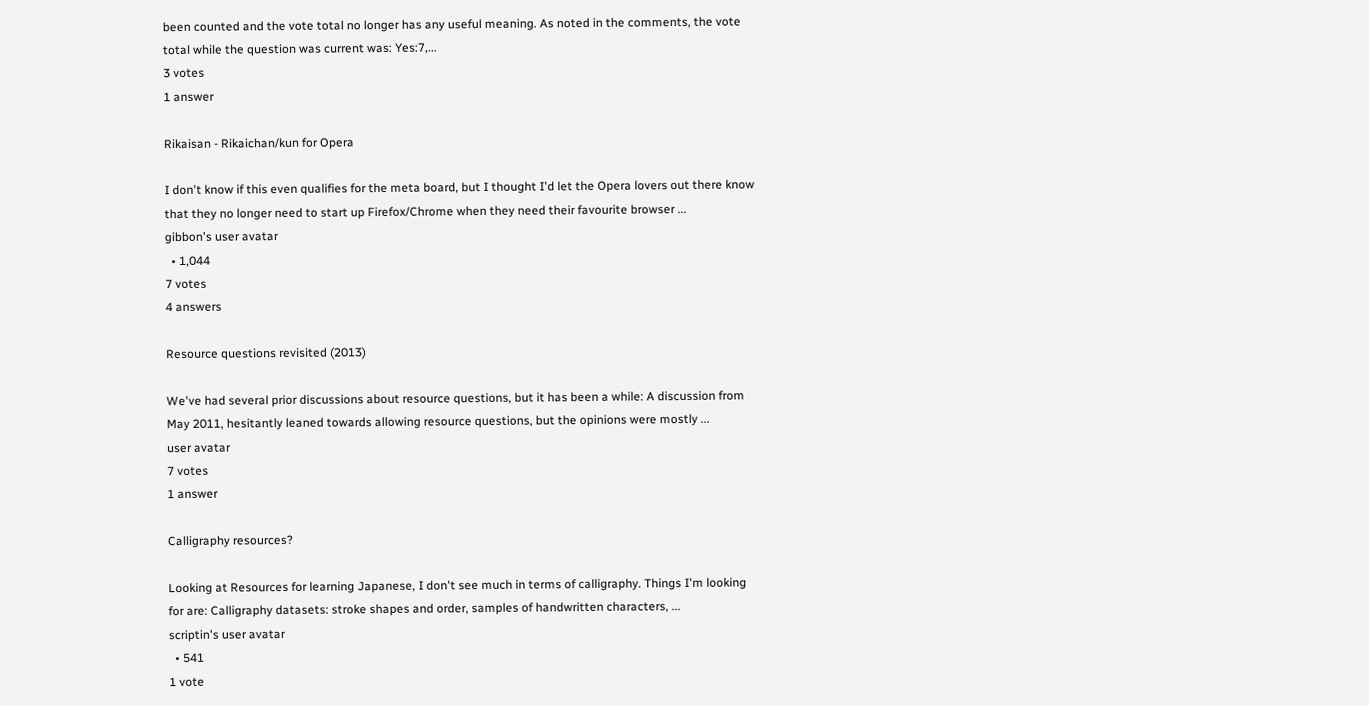been counted and the vote total no longer has any useful meaning. As noted in the comments, the vote total while the question was current was: Yes:7,...
3 votes
1 answer

Rikaisan - Rikaichan/kun for Opera

I don't know if this even qualifies for the meta board, but I thought I'd let the Opera lovers out there know that they no longer need to start up Firefox/Chrome when they need their favourite browser ...
gibbon's user avatar
  • 1,044
7 votes
4 answers

Resource questions revisited (2013)

We've had several prior discussions about resource questions, but it has been a while: A discussion from May 2011, hesitantly leaned towards allowing resource questions, but the opinions were mostly ...
user avatar
7 votes
1 answer

Calligraphy resources?

Looking at Resources for learning Japanese, I don't see much in terms of calligraphy. Things I'm looking for are: Calligraphy datasets: stroke shapes and order, samples of handwritten characters, ...
scriptin's user avatar
  • 541
1 vote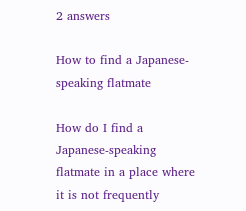2 answers

How to find a Japanese-speaking flatmate

How do I find a Japanese-speaking flatmate in a place where it is not frequently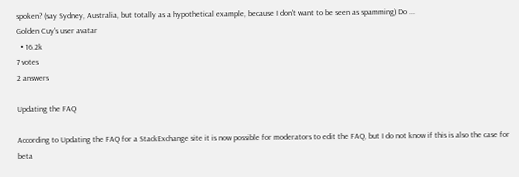spoken? (say Sydney, Australia, but totally as a hypothetical example, because I don't want to be seen as spamming) Do ...
Golden Cuy's user avatar
  • 16.2k
7 votes
2 answers

Updating the FAQ

According to Updating the FAQ for a StackExchange site it is now possible for moderators to edit the FAQ, but I do not know if this is also the case for beta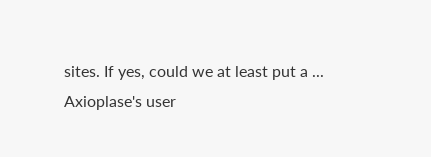sites. If yes, could we at least put a ...
Axioplase's user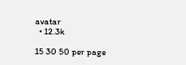avatar
  • 12.3k

15 30 50 per page